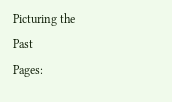Picturing the Past
Pages: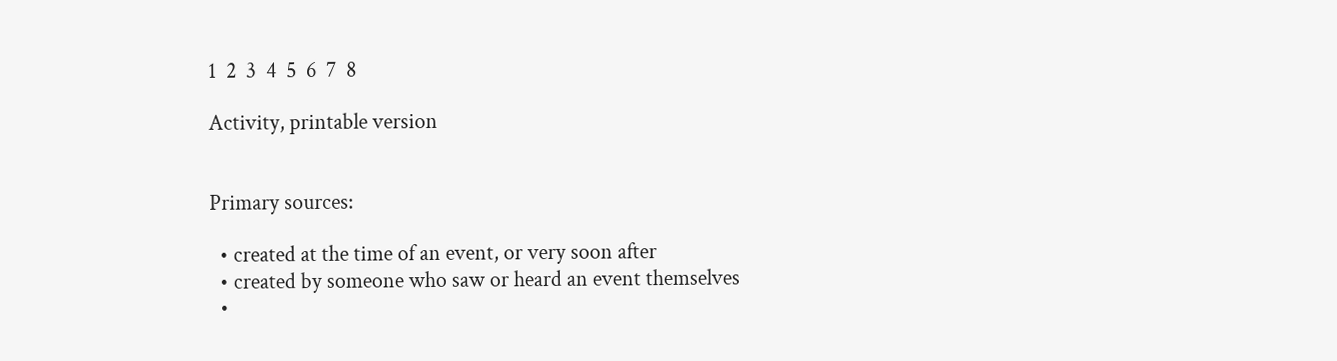1  2  3  4  5  6  7  8

Activity, printable version


Primary sources:

  • created at the time of an event, or very soon after
  • created by someone who saw or heard an event themselves
  •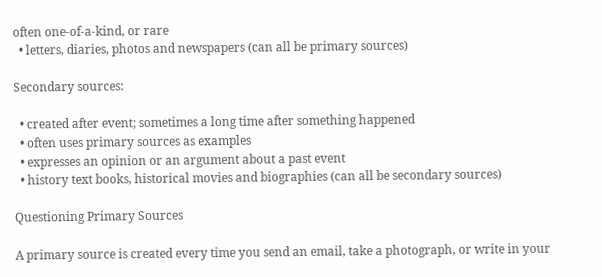often one-of-a-kind, or rare
  • letters, diaries, photos and newspapers (can all be primary sources)

Secondary sources:

  • created after event; sometimes a long time after something happened
  • often uses primary sources as examples
  • expresses an opinion or an argument about a past event
  • history text books, historical movies and biographies (can all be secondary sources)

Questioning Primary Sources

A primary source is created every time you send an email, take a photograph, or write in your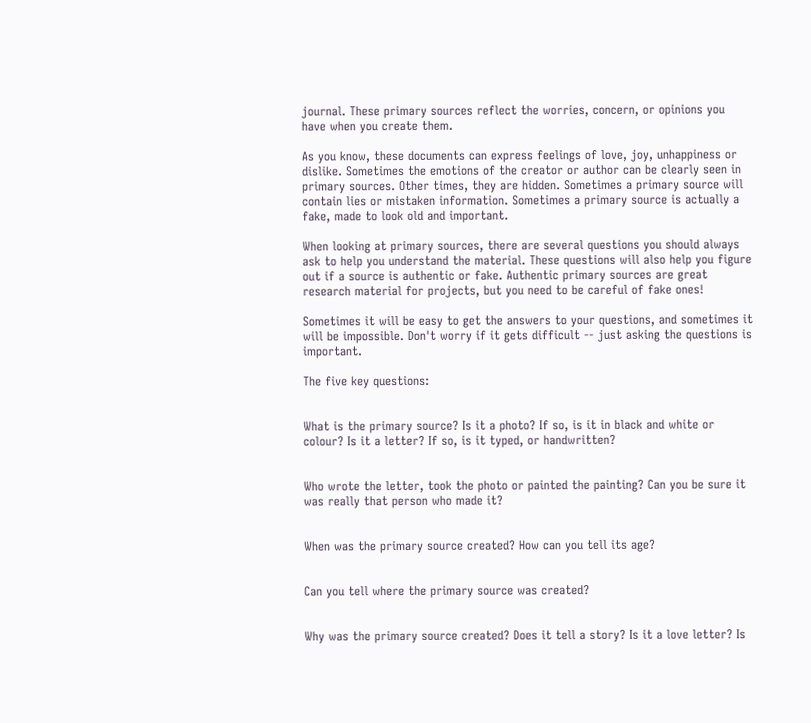journal. These primary sources reflect the worries, concern, or opinions you have when you create them.

As you know, these documents can express feelings of love, joy, unhappiness or dislike. Sometimes the emotions of the creator or author can be clearly seen in primary sources. Other times, they are hidden. Sometimes a primary source will contain lies or mistaken information. Sometimes a primary source is actually a fake, made to look old and important.

When looking at primary sources, there are several questions you should always ask to help you understand the material. These questions will also help you figure out if a source is authentic or fake. Authentic primary sources are great research material for projects, but you need to be careful of fake ones!

Sometimes it will be easy to get the answers to your questions, and sometimes it will be impossible. Don't worry if it gets difficult -- just asking the questions is important.

The five key questions:


What is the primary source? Is it a photo? If so, is it in black and white or colour? Is it a letter? If so, is it typed, or handwritten?


Who wrote the letter, took the photo or painted the painting? Can you be sure it was really that person who made it?


When was the primary source created? How can you tell its age?


Can you tell where the primary source was created?


Why was the primary source created? Does it tell a story? Is it a love letter? Is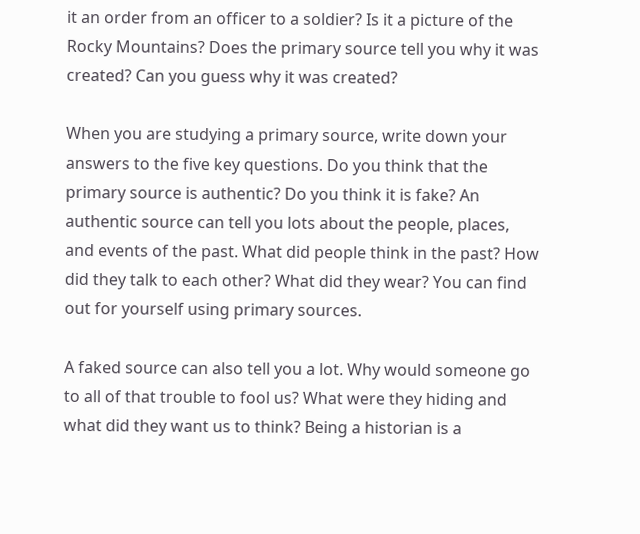it an order from an officer to a soldier? Is it a picture of the Rocky Mountains? Does the primary source tell you why it was created? Can you guess why it was created?

When you are studying a primary source, write down your answers to the five key questions. Do you think that the primary source is authentic? Do you think it is fake? An authentic source can tell you lots about the people, places, and events of the past. What did people think in the past? How did they talk to each other? What did they wear? You can find out for yourself using primary sources.

A faked source can also tell you a lot. Why would someone go to all of that trouble to fool us? What were they hiding and what did they want us to think? Being a historian is a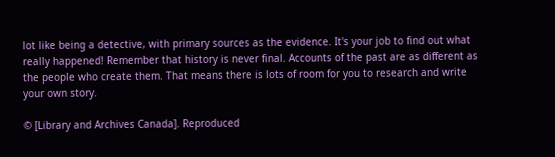lot like being a detective, with primary sources as the evidence. It's your job to find out what really happened! Remember that history is never final. Accounts of the past are as different as the people who create them. That means there is lots of room for you to research and write your own story.

© [Library and Archives Canada]. Reproduced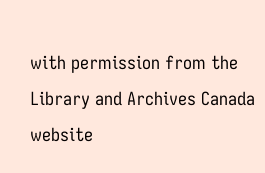with permission from the Library and Archives Canada website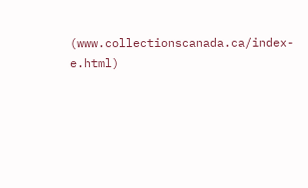(www.collectionscanada.ca/index-e.html)